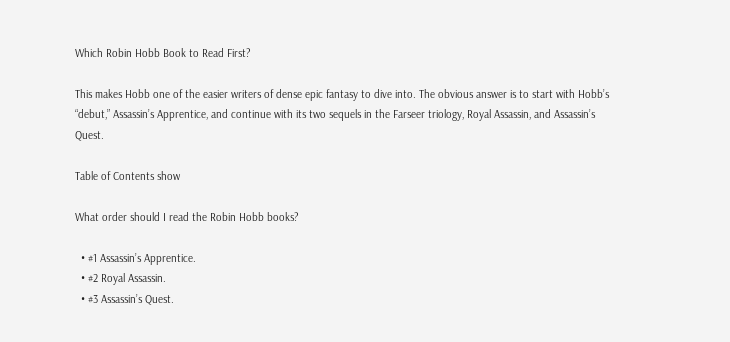Which Robin Hobb Book to Read First?

This makes Hobb one of the easier writers of dense epic fantasy to dive into. The obvious answer is to start with Hobb’s “debut,” Assassin’s Apprentice, and continue with its two sequels in the Farseer triology, Royal Assassin, and Assassin’s Quest.

Table of Contents show

What order should I read the Robin Hobb books?

  • #1 Assassin’s Apprentice.
  • #2 Royal Assassin.
  • #3 Assassin’s Quest.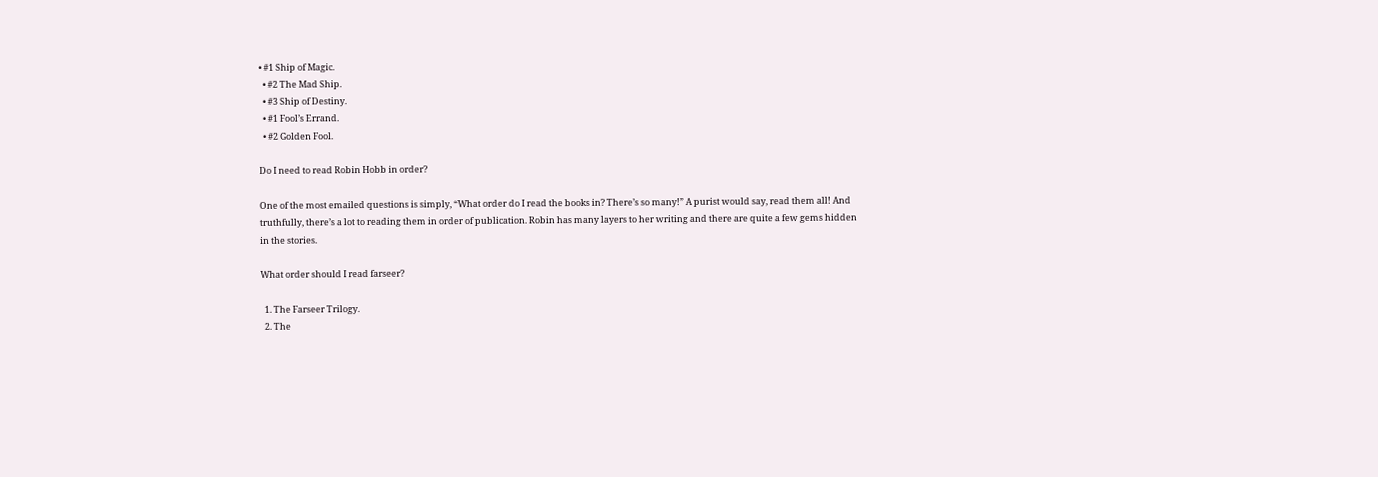• #1 Ship of Magic.
  • #2 The Mad Ship.
  • #3 Ship of Destiny.
  • #1 Fool’s Errand.
  • #2 Golden Fool.

Do I need to read Robin Hobb in order?

One of the most emailed questions is simply, “What order do I read the books in? There’s so many!” A purist would say, read them all! And truthfully, there’s a lot to reading them in order of publication. Robin has many layers to her writing and there are quite a few gems hidden in the stories.

What order should I read farseer?

  1. The Farseer Trilogy.
  2. The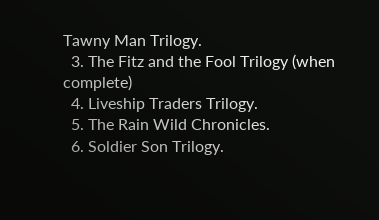Tawny Man Trilogy.
  3. The Fitz and the Fool Trilogy (when complete)
  4. Liveship Traders Trilogy.
  5. The Rain Wild Chronicles.
  6. Soldier Son Trilogy.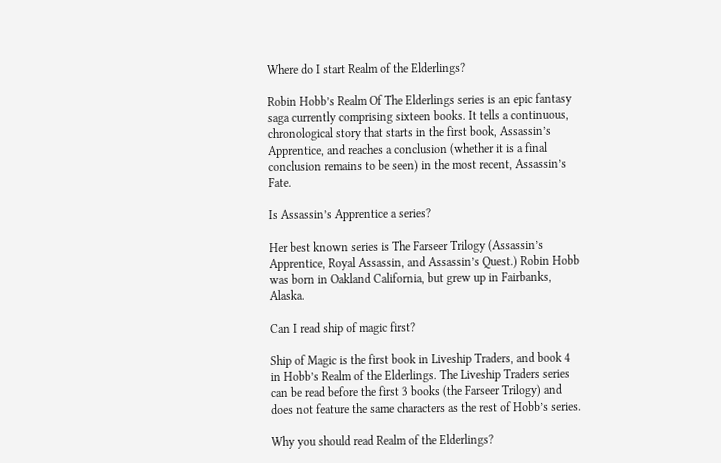Where do I start Realm of the Elderlings?

Robin Hobb’s Realm Of The Elderlings series is an epic fantasy saga currently comprising sixteen books. It tells a continuous, chronological story that starts in the first book, Assassin’s Apprentice, and reaches a conclusion (whether it is a final conclusion remains to be seen) in the most recent, Assassin’s Fate.

Is Assassin’s Apprentice a series?

Her best known series is The Farseer Trilogy (Assassin’s Apprentice, Royal Assassin, and Assassin’s Quest.) Robin Hobb was born in Oakland California, but grew up in Fairbanks, Alaska.

Can I read ship of magic first?

Ship of Magic is the first book in Liveship Traders, and book 4 in Hobb’s Realm of the Elderlings. The Liveship Traders series can be read before the first 3 books (the Farseer Trilogy) and does not feature the same characters as the rest of Hobb’s series.

Why you should read Realm of the Elderlings?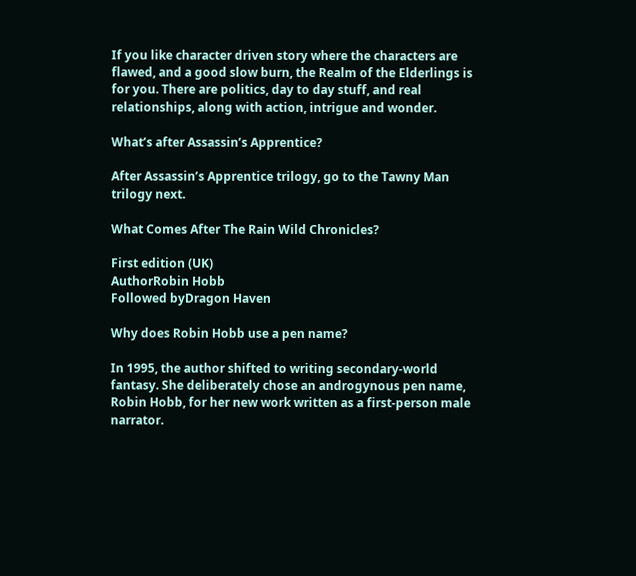If you like character driven story where the characters are flawed, and a good slow burn, the Realm of the Elderlings is for you. There are politics, day to day stuff, and real relationships, along with action, intrigue and wonder.

What’s after Assassin’s Apprentice?

After Assassin’s Apprentice trilogy, go to the Tawny Man trilogy next.

What Comes After The Rain Wild Chronicles?

First edition (UK)
AuthorRobin Hobb
Followed byDragon Haven

Why does Robin Hobb use a pen name?

In 1995, the author shifted to writing secondary-world fantasy. She deliberately chose an androgynous pen name, Robin Hobb, for her new work written as a first-person male narrator.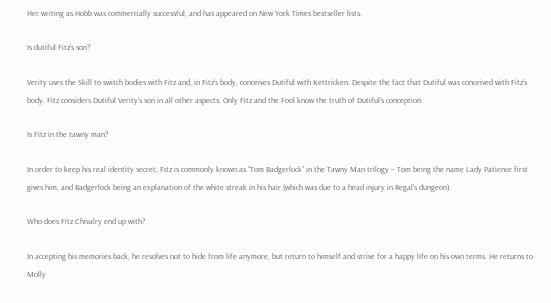Her writing as Hobb was commercially successful, and has appeared on New York Times bestseller lists.

Is dutiful Fitz’s son?

Verity uses the Skill to switch bodies with Fitz and, in Fitz’s body, conceives Dutiful with Kettricken. Despite the fact that Dutiful was conceived with Fitz’s body, Fitz considers Dutiful Verity’s son in all other aspects. Only Fitz and the Fool know the truth of Dutiful’s conception.

Is Fitz in the tawny man?

In order to keep his real identity secret, Fitz is commonly known as “Tom Badgerlock” in the Tawny Man trilogy – Tom being the name Lady Patience first gives him, and Badgerlock being an explanation of the white streak in his hair (which was due to a head injury in Regal’s dungeon).

Who does Fitz Chivalry end up with?

In accepting his memories back, he resolves not to hide from life anymore, but return to himself and strive for a happy life on his own terms. He returns to Molly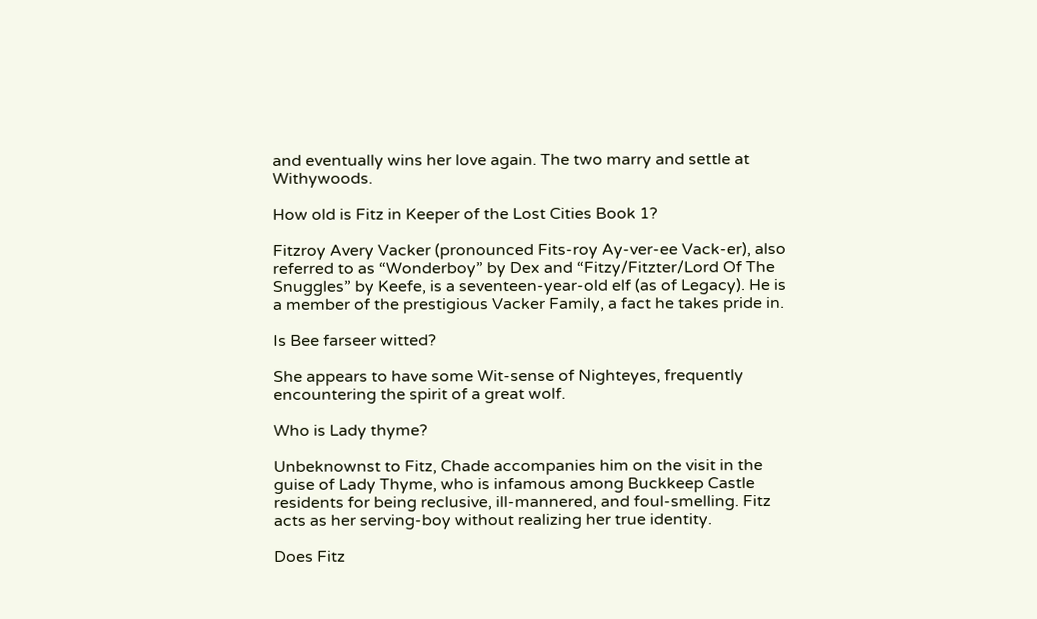and eventually wins her love again. The two marry and settle at Withywoods.

How old is Fitz in Keeper of the Lost Cities Book 1?

Fitzroy Avery Vacker (pronounced Fits-roy Ay-ver-ee Vack-er), also referred to as “Wonderboy” by Dex and “Fitzy/Fitzter/Lord Of The Snuggles” by Keefe, is a seventeen-year-old elf (as of Legacy). He is a member of the prestigious Vacker Family, a fact he takes pride in.

Is Bee farseer witted?

She appears to have some Wit-sense of Nighteyes, frequently encountering the spirit of a great wolf.

Who is Lady thyme?

Unbeknownst to Fitz, Chade accompanies him on the visit in the guise of Lady Thyme, who is infamous among Buckkeep Castle residents for being reclusive, ill-mannered, and foul-smelling. Fitz acts as her serving-boy without realizing her true identity.

Does Fitz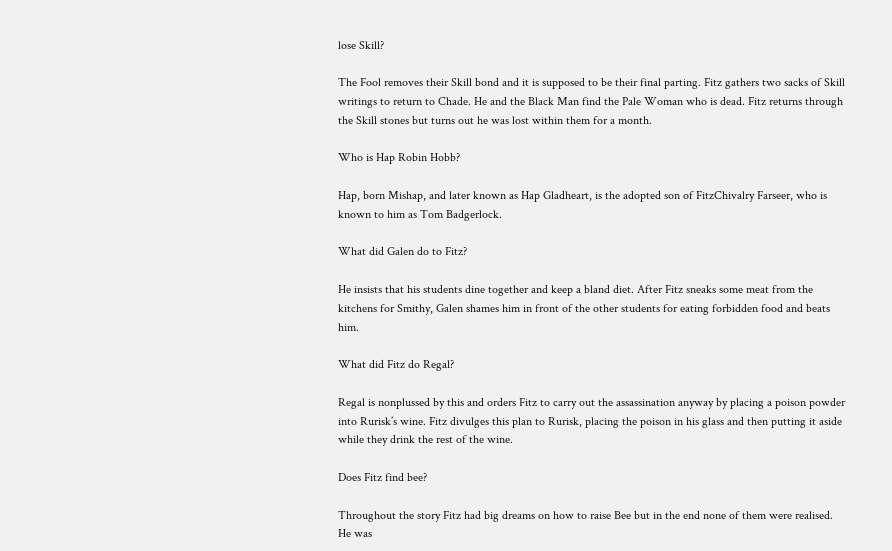lose Skill?

The Fool removes their Skill bond and it is supposed to be their final parting. Fitz gathers two sacks of Skill writings to return to Chade. He and the Black Man find the Pale Woman who is dead. Fitz returns through the Skill stones but turns out he was lost within them for a month.

Who is Hap Robin Hobb?

Hap, born Mishap, and later known as Hap Gladheart, is the adopted son of FitzChivalry Farseer, who is known to him as Tom Badgerlock.

What did Galen do to Fitz?

He insists that his students dine together and keep a bland diet. After Fitz sneaks some meat from the kitchens for Smithy, Galen shames him in front of the other students for eating forbidden food and beats him.

What did Fitz do Regal?

Regal is nonplussed by this and orders Fitz to carry out the assassination anyway by placing a poison powder into Rurisk’s wine. Fitz divulges this plan to Rurisk, placing the poison in his glass and then putting it aside while they drink the rest of the wine.

Does Fitz find bee?

Throughout the story Fitz had big dreams on how to raise Bee but in the end none of them were realised. He was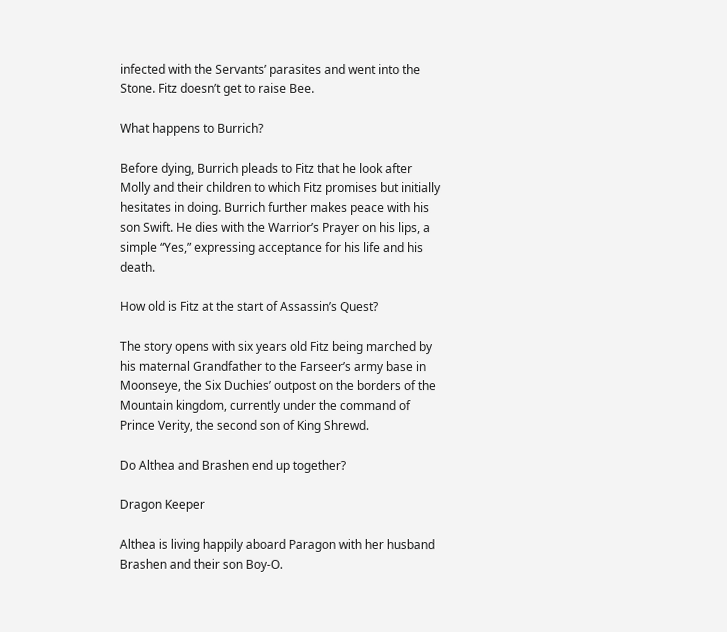infected with the Servants’ parasites and went into the Stone. Fitz doesn’t get to raise Bee.

What happens to Burrich?

Before dying, Burrich pleads to Fitz that he look after Molly and their children to which Fitz promises but initially hesitates in doing. Burrich further makes peace with his son Swift. He dies with the Warrior’s Prayer on his lips, a simple “Yes,” expressing acceptance for his life and his death.

How old is Fitz at the start of Assassin’s Quest?

The story opens with six years old Fitz being marched by his maternal Grandfather to the Farseer’s army base in Moonseye, the Six Duchies’ outpost on the borders of the Mountain kingdom, currently under the command of Prince Verity, the second son of King Shrewd.

Do Althea and Brashen end up together?

Dragon Keeper

Althea is living happily aboard Paragon with her husband Brashen and their son Boy-O.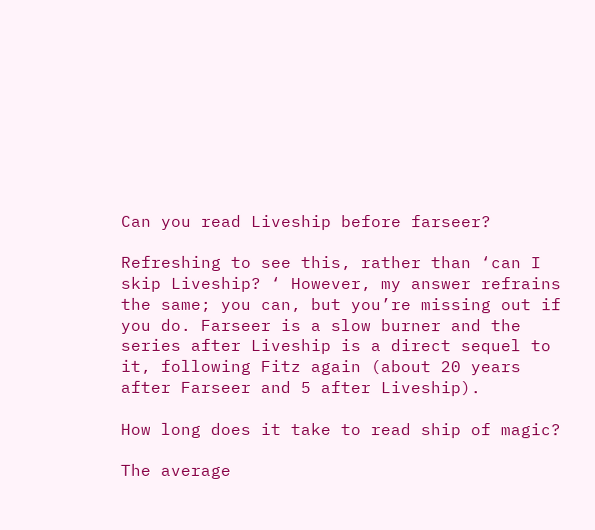Can you read Liveship before farseer?

Refreshing to see this, rather than ‘can I skip Liveship? ‘ However, my answer refrains the same; you can, but you’re missing out if you do. Farseer is a slow burner and the series after Liveship is a direct sequel to it, following Fitz again (about 20 years after Farseer and 5 after Liveship).

How long does it take to read ship of magic?

The average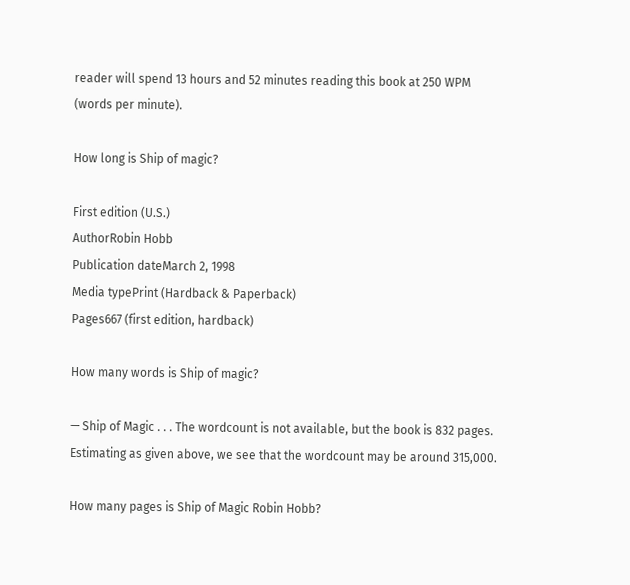reader will spend 13 hours and 52 minutes reading this book at 250 WPM (words per minute).

How long is Ship of magic?

First edition (U.S.)
AuthorRobin Hobb
Publication dateMarch 2, 1998
Media typePrint (Hardback & Paperback)
Pages667 (first edition, hardback)

How many words is Ship of magic?

— Ship of Magic . . . The wordcount is not available, but the book is 832 pages. Estimating as given above, we see that the wordcount may be around 315,000.

How many pages is Ship of Magic Robin Hobb?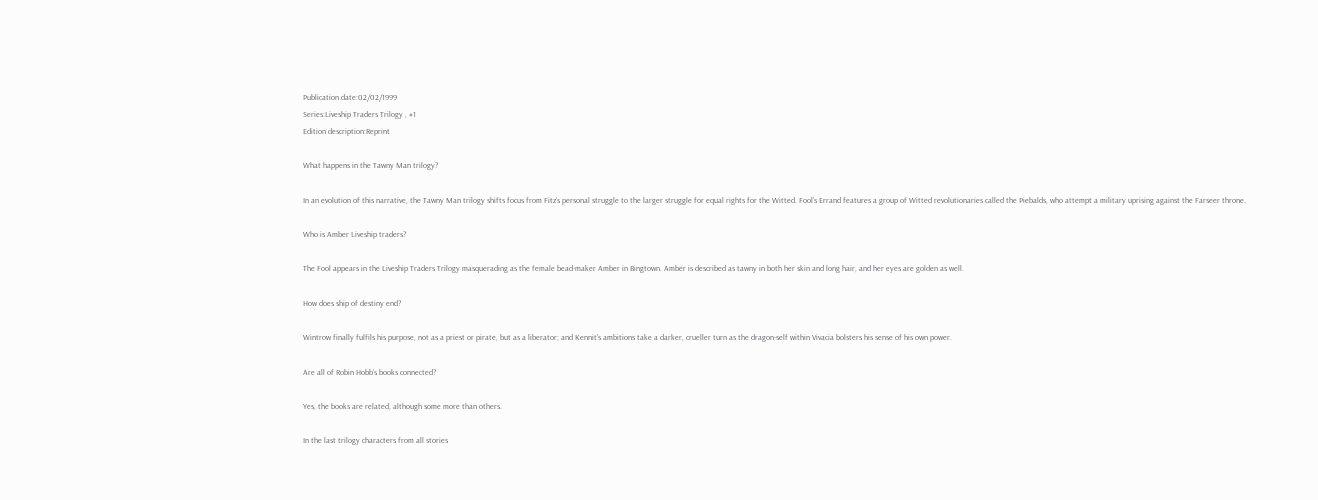Publication date:02/02/1999
Series:Liveship Traders Trilogy , #1
Edition description:Reprint

What happens in the Tawny Man trilogy?

In an evolution of this narrative, the Tawny Man trilogy shifts focus from Fitz’s personal struggle to the larger struggle for equal rights for the Witted. Fool’s Errand features a group of Witted revolutionaries called the Piebalds, who attempt a military uprising against the Farseer throne.

Who is Amber Liveship traders?

The Fool appears in the Liveship Traders Trilogy masquerading as the female bead-maker Amber in Bingtown. Amber is described as tawny in both her skin and long hair, and her eyes are golden as well.

How does ship of destiny end?

Wintrow finally fulfils his purpose, not as a priest or pirate, but as a liberator; and Kennit’s ambitions take a darker, crueller turn as the dragon-self within Vivacia bolsters his sense of his own power.

Are all of Robin Hobb’s books connected?

Yes, the books are related, although some more than others.

In the last trilogy characters from all stories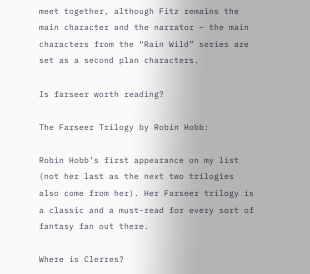meet together, although Fitz remains the main character and the narrator – the main characters from the “Rain Wild” series are set as a second plan characters.

Is farseer worth reading?

The Farseer Trilogy by Robin Hobb:

Robin Hobb’s first appearance on my list (not her last as the next two trilogies also come from her). Her Farseer trilogy is a classic and a must-read for every sort of fantasy fan out there.

Where is Clerres?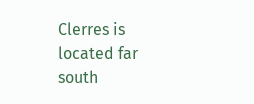Clerres is located far south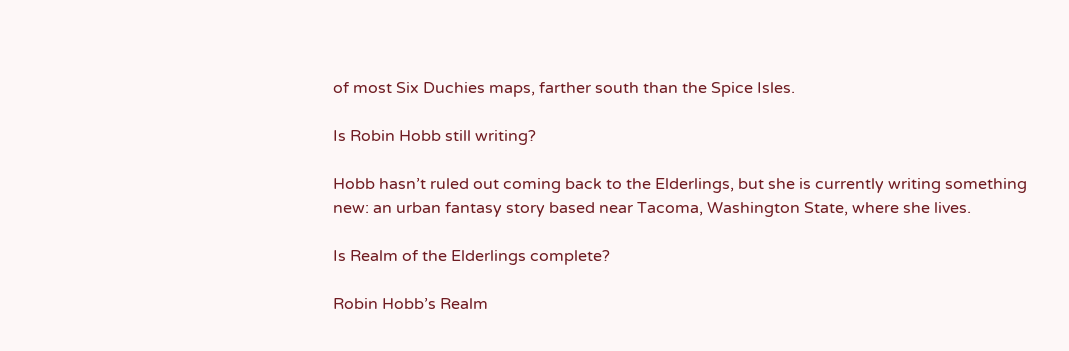of most Six Duchies maps, farther south than the Spice Isles.

Is Robin Hobb still writing?

Hobb hasn’t ruled out coming back to the Elderlings, but she is currently writing something new: an urban fantasy story based near Tacoma, Washington State, where she lives.

Is Realm of the Elderlings complete?

Robin Hobb’s Realm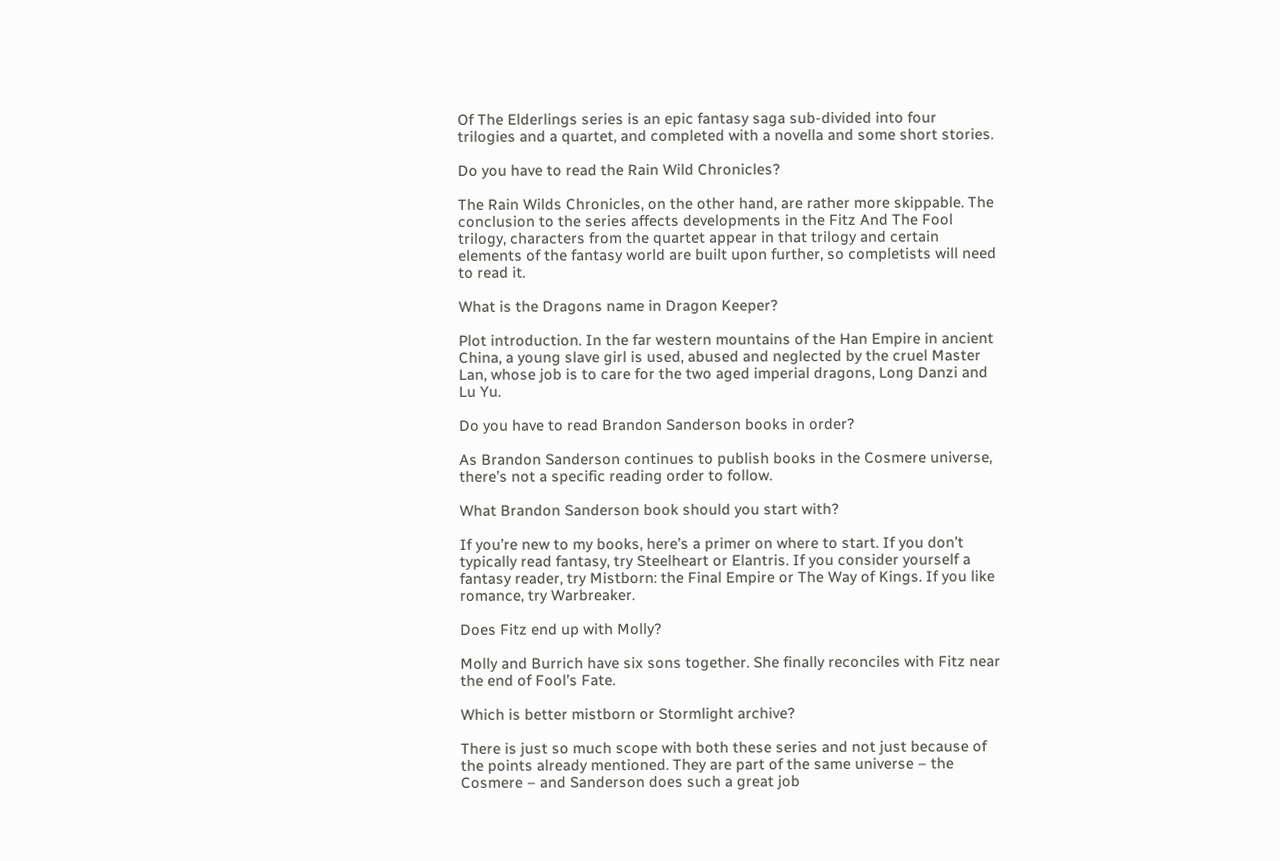Of The Elderlings series is an epic fantasy saga sub-divided into four trilogies and a quartet, and completed with a novella and some short stories.

Do you have to read the Rain Wild Chronicles?

The Rain Wilds Chronicles, on the other hand, are rather more skippable. The conclusion to the series affects developments in the Fitz And The Fool trilogy, characters from the quartet appear in that trilogy and certain elements of the fantasy world are built upon further, so completists will need to read it.

What is the Dragons name in Dragon Keeper?

Plot introduction. In the far western mountains of the Han Empire in ancient China, a young slave girl is used, abused and neglected by the cruel Master Lan, whose job is to care for the two aged imperial dragons, Long Danzi and Lu Yu.

Do you have to read Brandon Sanderson books in order?

As Brandon Sanderson continues to publish books in the Cosmere universe, there’s not a specific reading order to follow.

What Brandon Sanderson book should you start with?

If you’re new to my books, here’s a primer on where to start. If you don’t typically read fantasy, try Steelheart or Elantris. If you consider yourself a fantasy reader, try Mistborn: the Final Empire or The Way of Kings. If you like romance, try Warbreaker.

Does Fitz end up with Molly?

Molly and Burrich have six sons together. She finally reconciles with Fitz near the end of Fool’s Fate.

Which is better mistborn or Stormlight archive?

There is just so much scope with both these series and not just because of the points already mentioned. They are part of the same universe – the Cosmere – and Sanderson does such a great job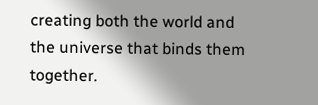creating both the world and the universe that binds them together.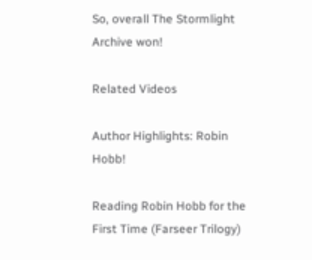So, overall The Stormlight Archive won!

Related Videos

Author Highlights: Robin Hobb!

Reading Robin Hobb for the First Time (Farseer Trilogy)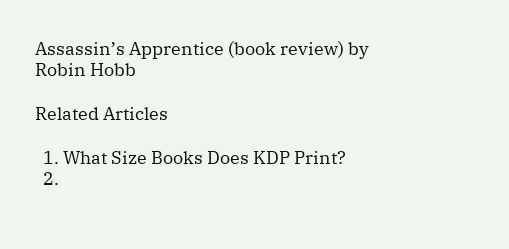Assassin’s Apprentice (book review) by Robin Hobb

Related Articles

  1. What Size Books Does KDP Print?
  2.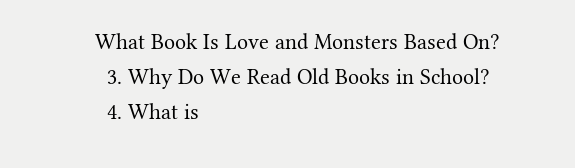What Book Is Love and Monsters Based On?
  3. Why Do We Read Old Books in School?
  4. What is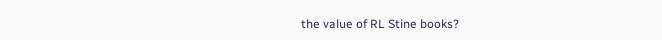the value of RL Stine books?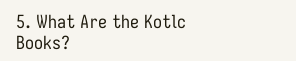5. What Are the Kotlc Books?